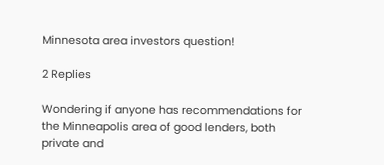Minnesota area investors question!

2 Replies

Wondering if anyone has recommendations for the Minneapolis area of good lenders, both private and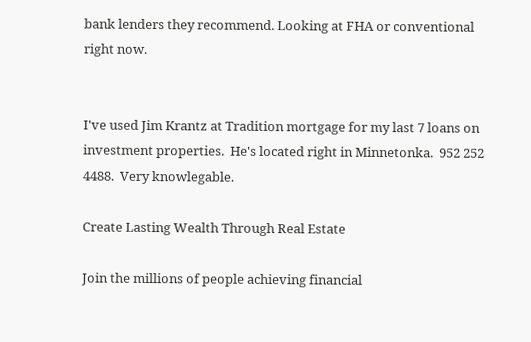bank lenders they recommend. Looking at FHA or conventional right now.


I've used Jim Krantz at Tradition mortgage for my last 7 loans on investment properties.  He's located right in Minnetonka.  952 252 4488.  Very knowlegable.

Create Lasting Wealth Through Real Estate

Join the millions of people achieving financial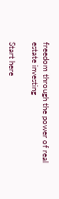freedom through the power of real estate investing

Start here